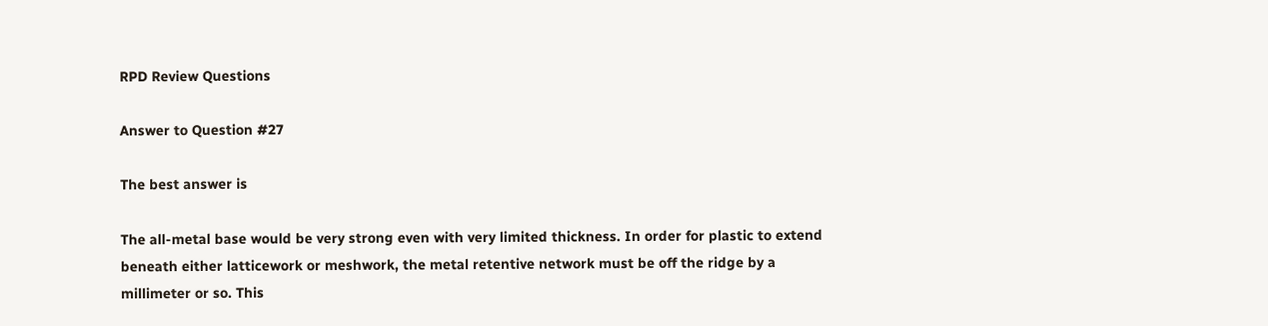RPD Review Questions

Answer to Question #27

The best answer is

The all-metal base would be very strong even with very limited thickness. In order for plastic to extend beneath either latticework or meshwork, the metal retentive network must be off the ridge by a millimeter or so. This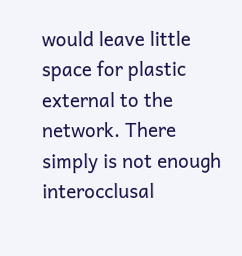would leave little space for plastic external to the network. There simply is not enough interocclusal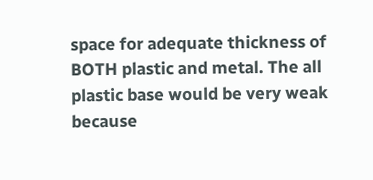space for adequate thickness of BOTH plastic and metal. The all plastic base would be very weak because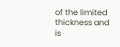of the limited thickness and is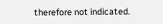therefore not indicated.